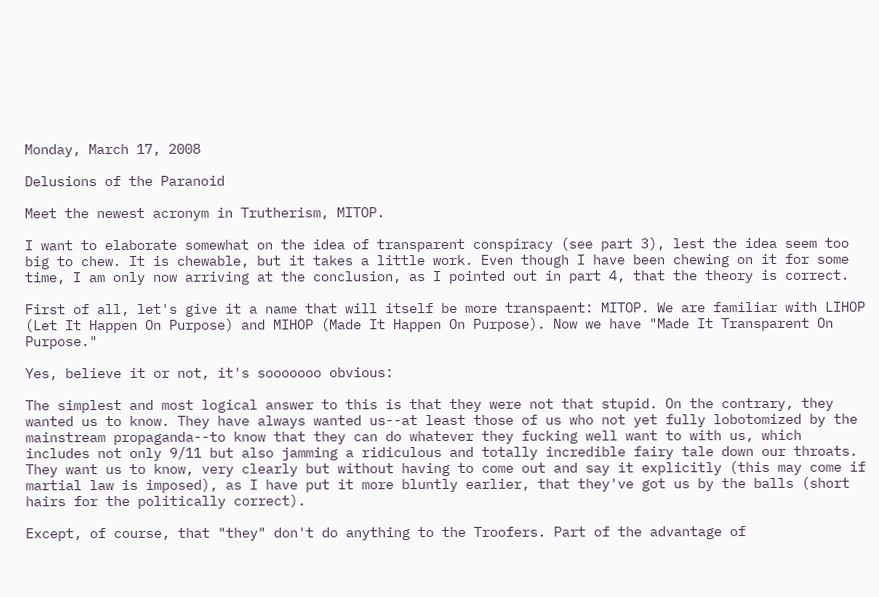Monday, March 17, 2008

Delusions of the Paranoid

Meet the newest acronym in Trutherism, MITOP.

I want to elaborate somewhat on the idea of transparent conspiracy (see part 3), lest the idea seem too big to chew. It is chewable, but it takes a little work. Even though I have been chewing on it for some time, I am only now arriving at the conclusion, as I pointed out in part 4, that the theory is correct.

First of all, let's give it a name that will itself be more transpaent: MITOP. We are familiar with LIHOP (Let It Happen On Purpose) and MIHOP (Made It Happen On Purpose). Now we have "Made It Transparent On Purpose."

Yes, believe it or not, it's sooooooo obvious:

The simplest and most logical answer to this is that they were not that stupid. On the contrary, they wanted us to know. They have always wanted us--at least those of us who not yet fully lobotomized by the mainstream propaganda--to know that they can do whatever they fucking well want to with us, which includes not only 9/11 but also jamming a ridiculous and totally incredible fairy tale down our throats. They want us to know, very clearly but without having to come out and say it explicitly (this may come if martial law is imposed), as I have put it more bluntly earlier, that they've got us by the balls (short hairs for the politically correct).

Except, of course, that "they" don't do anything to the Troofers. Part of the advantage of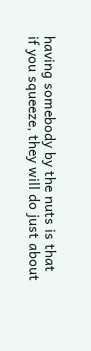having somebody by the nuts is that if you squeeze, they will do just about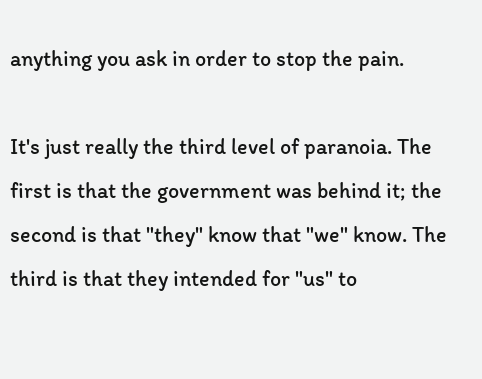anything you ask in order to stop the pain.

It's just really the third level of paranoia. The first is that the government was behind it; the second is that "they" know that "we" know. The third is that they intended for "us" to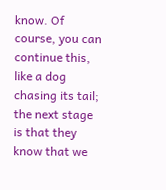know. Of course, you can continue this, like a dog chasing its tail; the next stage is that they know that we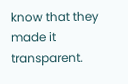know that they made it transparent.